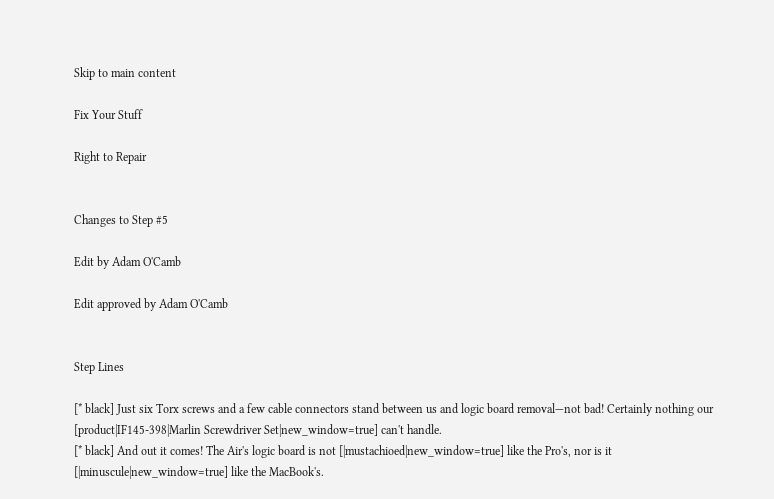Skip to main content

Fix Your Stuff

Right to Repair


Changes to Step #5

Edit by Adam O'Camb

Edit approved by Adam O'Camb


Step Lines

[* black] Just six Torx screws and a few cable connectors stand between us and logic board removal—not bad! Certainly nothing our [product|IF145-398|Marlin Screwdriver Set|new_window=true] can't handle.
[* black] And out it comes! The Air's logic board is not [|mustachioed|new_window=true] like the Pro's, nor is it [|minuscule|new_window=true] like the MacBook's.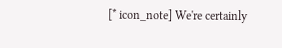[* icon_note] We're certainly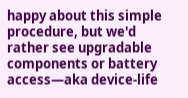happy about this simple procedure, but we'd rather see upgradable components or battery access—aka device-life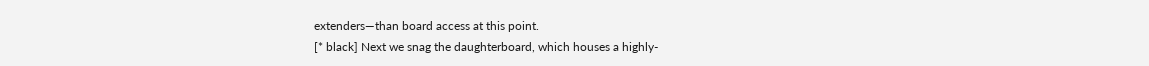extenders—than board access at this point.
[* black] Next we snag the daughterboard, which houses a highly-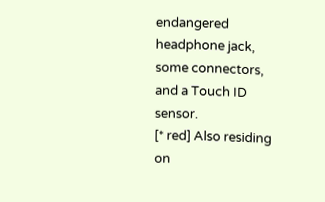endangered headphone jack, some connectors, and a Touch ID sensor.
[* red] Also residing on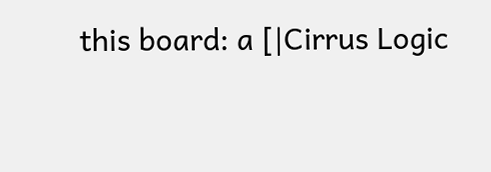this board: a [|Cirrus Logic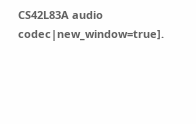CS42L83A audio codec|new_window=true].